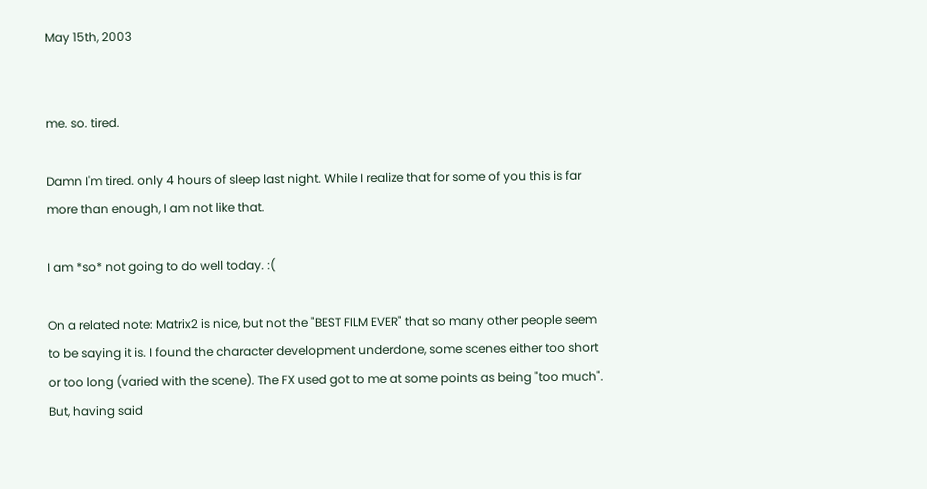May 15th, 2003


me. so. tired.

Damn I'm tired. only 4 hours of sleep last night. While I realize that for some of you this is far more than enough, I am not like that.

I am *so* not going to do well today. :(

On a related note: Matrix2 is nice, but not the "BEST FILM EVER" that so many other people seem to be saying it is. I found the character development underdone, some scenes either too short or too long (varied with the scene). The FX used got to me at some points as being "too much".
But, having said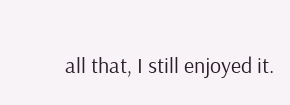all that, I still enjoyed it.